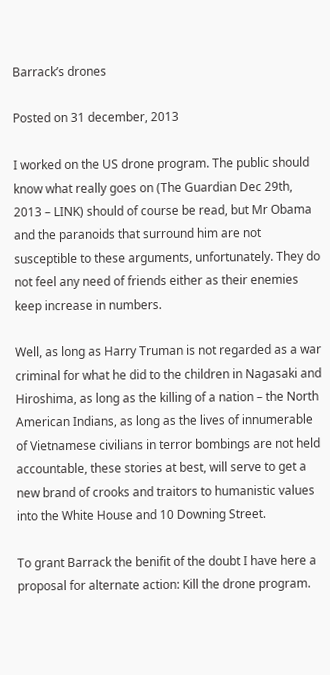Barrack’s drones

Posted on 31 december, 2013

I worked on the US drone program. The public should know what really goes on (The Guardian Dec 29th, 2013 – LINK) should of course be read, but Mr Obama and the paranoids that surround him are not susceptible to these arguments, unfortunately. They do not feel any need of friends either as their enemies keep increase in numbers.

Well, as long as Harry Truman is not regarded as a war criminal for what he did to the children in Nagasaki and Hiroshima, as long as the killing of a nation – the North American Indians, as long as the lives of innumerable of Vietnamese civilians in terror bombings are not held accountable, these stories at best, will serve to get a new brand of crooks and traitors to humanistic values into the White House and 10 Downing Street.

To grant Barrack the benifit of the doubt I have here a proposal for alternate action: Kill the drone program.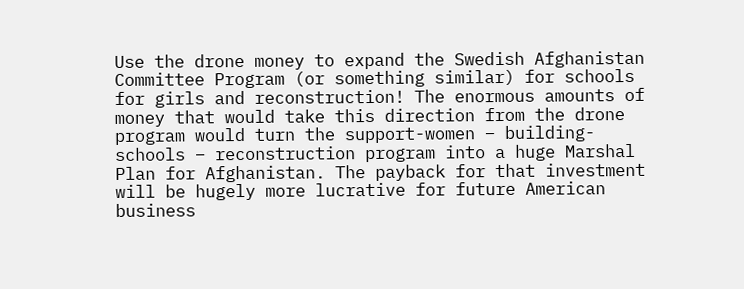Use the drone money to expand the Swedish Afghanistan Committee Program (or something similar) for schools for girls and reconstruction! The enormous amounts of money that would take this direction from the drone program would turn the support-women – building-schools – reconstruction program into a huge Marshal Plan for Afghanistan. The payback for that investment will be hugely more lucrative for future American business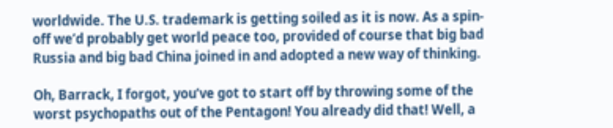worldwide. The U.S. trademark is getting soiled as it is now. As a spin-off we’d probably get world peace too, provided of course that big bad Russia and big bad China joined in and adopted a new way of thinking.

Oh, Barrack, I forgot, you’ve got to start off by throwing some of the worst psychopaths out of the Pentagon! You already did that! Well, a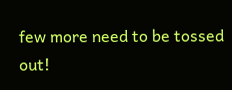few more need to be tossed out!